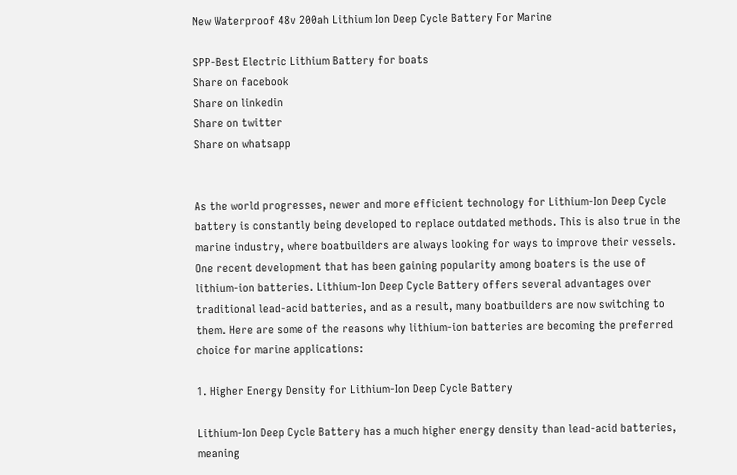New Waterproof 48v 200ah Lithium Ion Deep Cycle Battery For Marine

SPP-Best Electric Lithium Battery for boats
Share on facebook
Share on linkedin
Share on twitter
Share on whatsapp


As the world progresses, newer and more efficient technology for Lithium-Ion Deep Cycle battery is constantly being developed to replace outdated methods. This is also true in the marine industry, where boatbuilders are always looking for ways to improve their vessels. One recent development that has been gaining popularity among boaters is the use of lithium-ion batteries. Lithium-Ion Deep Cycle Battery offers several advantages over traditional lead-acid batteries, and as a result, many boatbuilders are now switching to them. Here are some of the reasons why lithium-ion batteries are becoming the preferred choice for marine applications:

1. Higher Energy Density for Lithium-Ion Deep Cycle Battery

Lithium-Ion Deep Cycle Battery has a much higher energy density than lead-acid batteries, meaning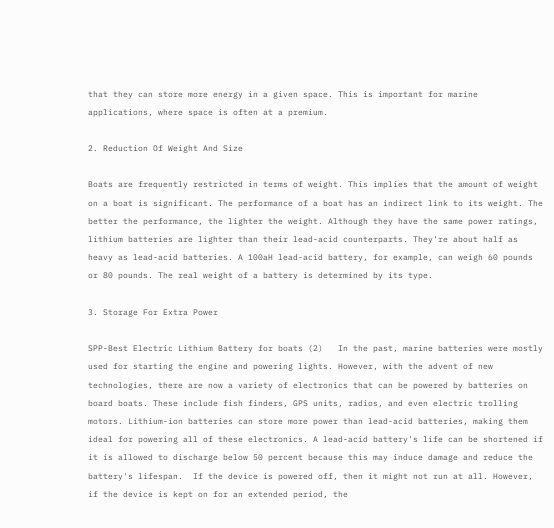that they can store more energy in a given space. This is important for marine applications, where space is often at a premium.

2. Reduction Of Weight And Size

Boats are frequently restricted in terms of weight. This implies that the amount of weight on a boat is significant. The performance of a boat has an indirect link to its weight. The better the performance, the lighter the weight. Although they have the same power ratings, lithium batteries are lighter than their lead-acid counterparts. They're about half as heavy as lead-acid batteries. A 100aH lead-acid battery, for example, can weigh 60 pounds or 80 pounds. The real weight of a battery is determined by its type.

3. Storage For Extra Power

SPP-Best Electric Lithium Battery for boats (2)   In the past, marine batteries were mostly used for starting the engine and powering lights. However, with the advent of new technologies, there are now a variety of electronics that can be powered by batteries on board boats. These include fish finders, GPS units, radios, and even electric trolling motors. Lithium-ion batteries can store more power than lead-acid batteries, making them ideal for powering all of these electronics. A lead-acid battery's life can be shortened if it is allowed to discharge below 50 percent because this may induce damage and reduce the battery's lifespan.  If the device is powered off, then it might not run at all. However, if the device is kept on for an extended period, the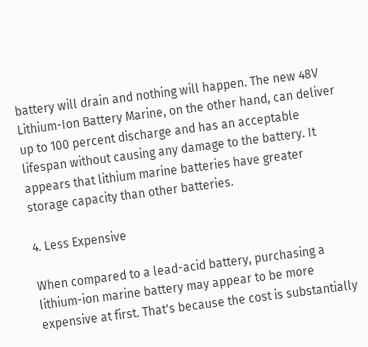battery will drain and nothing will happen. The new 48V Lithium-Ion Battery Marine, on the other hand, can deliver up to 100 percent discharge and has an acceptable lifespan without causing any damage to the battery. It appears that lithium marine batteries have greater storage capacity than other batteries.

4. Less Expensive

When compared to a lead-acid battery, purchasing a lithium-ion marine battery may appear to be more expensive at first. That's because the cost is substantially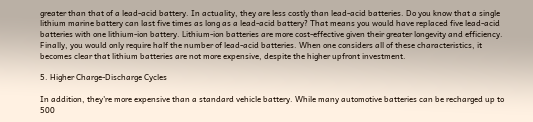greater than that of a lead-acid battery. In actuality, they are less costly than lead-acid batteries. Do you know that a single lithium marine battery can last five times as long as a lead-acid battery? That means you would have replaced five lead-acid batteries with one lithium-ion battery. Lithium-ion batteries are more cost-effective given their greater longevity and efficiency. Finally, you would only require half the number of lead-acid batteries. When one considers all of these characteristics, it becomes clear that lithium batteries are not more expensive, despite the higher upfront investment.

5. Higher Charge-Discharge Cycles

In addition, they're more expensive than a standard vehicle battery. While many automotive batteries can be recharged up to 500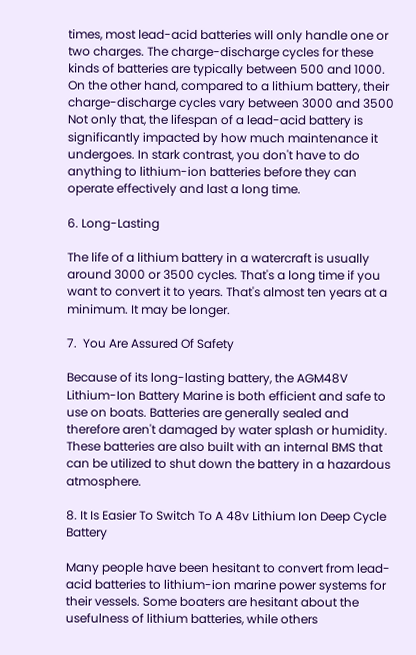times, most lead-acid batteries will only handle one or two charges. The charge-discharge cycles for these kinds of batteries are typically between 500 and 1000. On the other hand, compared to a lithium battery, their charge-discharge cycles vary between 3000 and 3500 Not only that, the lifespan of a lead-acid battery is significantly impacted by how much maintenance it undergoes. In stark contrast, you don't have to do anything to lithium-ion batteries before they can operate effectively and last a long time.

6. Long-Lasting

The life of a lithium battery in a watercraft is usually around 3000 or 3500 cycles. That's a long time if you want to convert it to years. That's almost ten years at a minimum. It may be longer.

7.  You Are Assured Of Safety

Because of its long-lasting battery, the AGM48V Lithium-Ion Battery Marine is both efficient and safe to use on boats. Batteries are generally sealed and therefore aren't damaged by water splash or humidity. These batteries are also built with an internal BMS that can be utilized to shut down the battery in a hazardous atmosphere.

8. It Is Easier To Switch To A 48v Lithium Ion Deep Cycle Battery

Many people have been hesitant to convert from lead-acid batteries to lithium-ion marine power systems for their vessels. Some boaters are hesitant about the usefulness of lithium batteries, while others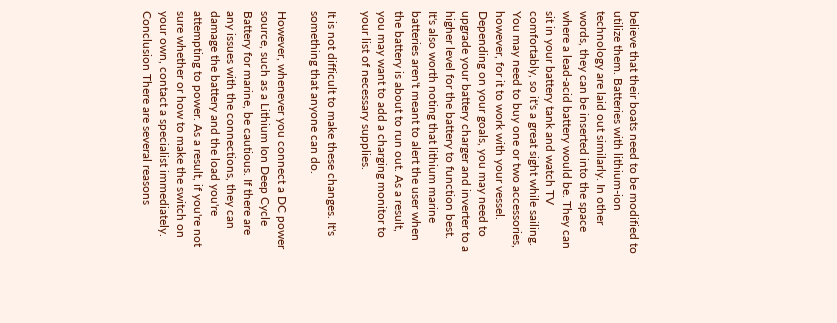believe that their boats need to be modified to utilize them. Batteries with lithium-ion technology are laid out similarly. In other words, they can be inserted into the space where a lead-acid battery would be. They can sit in your battery tank and watch TV comfortably, so it's a great sight while sailing. You may need to buy one or two accessories, however, for it to work with your vessel. Depending on your goals, you may need to upgrade your battery charger and inverter to a higher level for the battery to function best. It's also worth noting that lithium marine batteries aren't meant to alert the user when the battery is about to run out. As a result, you may want to add a charging monitor to your list of necessary supplies.

It is not difficult to make these changes. It's something that anyone can do.

However, whenever you connect a DC power source, such as a Lithium Ion Deep Cycle Battery for marine, be cautious. If there are any issues with the connections, they can damage the battery and the load you're attempting to power. As a result, if you're not sure whether or how to make the switch on your own, contact a specialist immediately.      Conclusion There are several reasons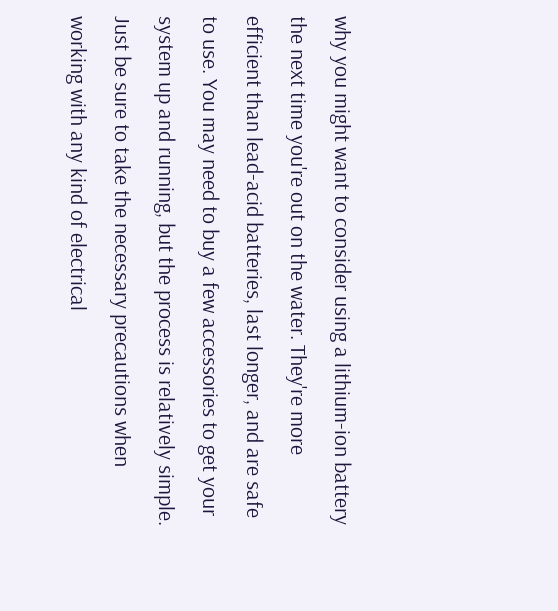why you might want to consider using a lithium-ion battery the next time you're out on the water. They're more efficient than lead-acid batteries, last longer, and are safe to use. You may need to buy a few accessories to get your system up and running, but the process is relatively simple. Just be sure to take the necessary precautions when working with any kind of electrical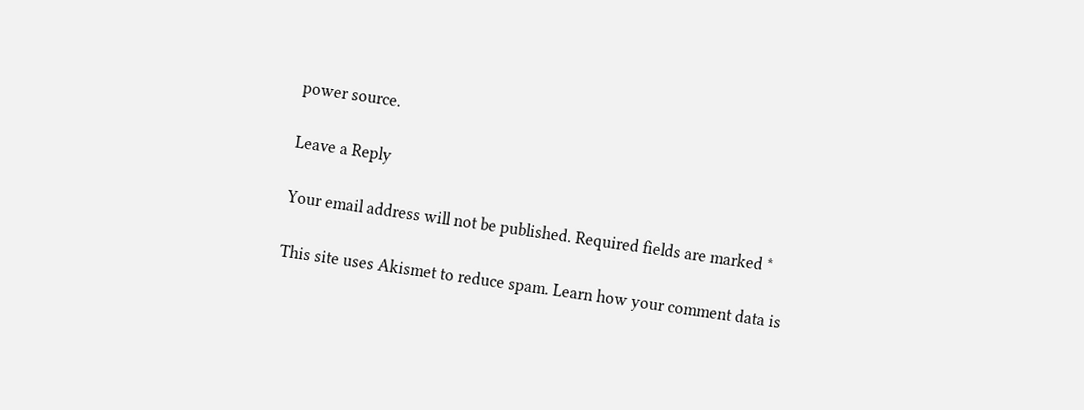power source.

Leave a Reply

Your email address will not be published. Required fields are marked *

This site uses Akismet to reduce spam. Learn how your comment data is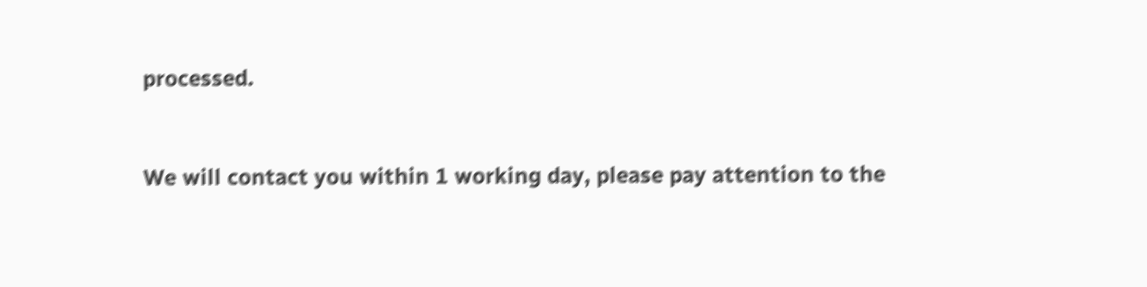processed.


We will contact you within 1 working day, please pay attention to the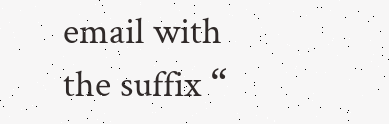email with the suffix “